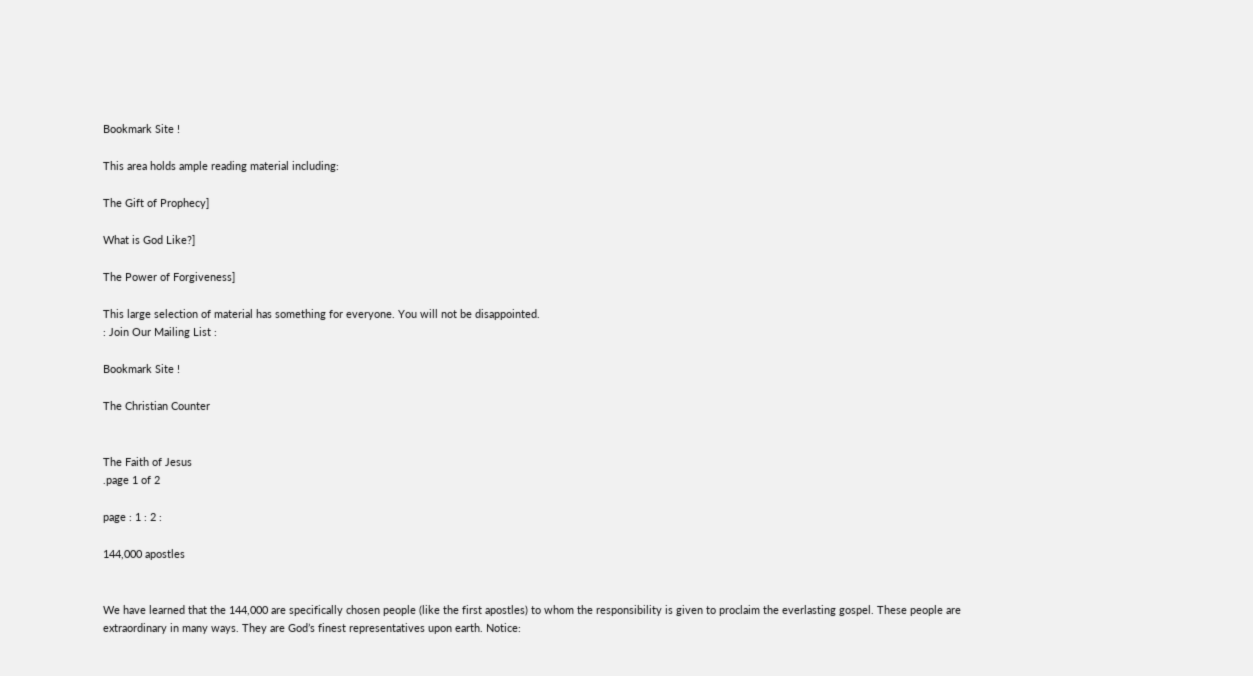Bookmark Site !

This area holds ample reading material including:

The Gift of Prophecy]

What is God Like?]

The Power of Forgiveness]

This large selection of material has something for everyone. You will not be disappointed.
: Join Our Mailing List :

Bookmark Site !

The Christian Counter


The Faith of Jesus
.page 1 of 2

page : 1 : 2 :

144,000 apostles


We have learned that the 144,000 are specifically chosen people (like the first apostles) to whom the responsibility is given to proclaim the everlasting gospel. These people are extraordinary in many ways. They are God’s finest representatives upon earth. Notice: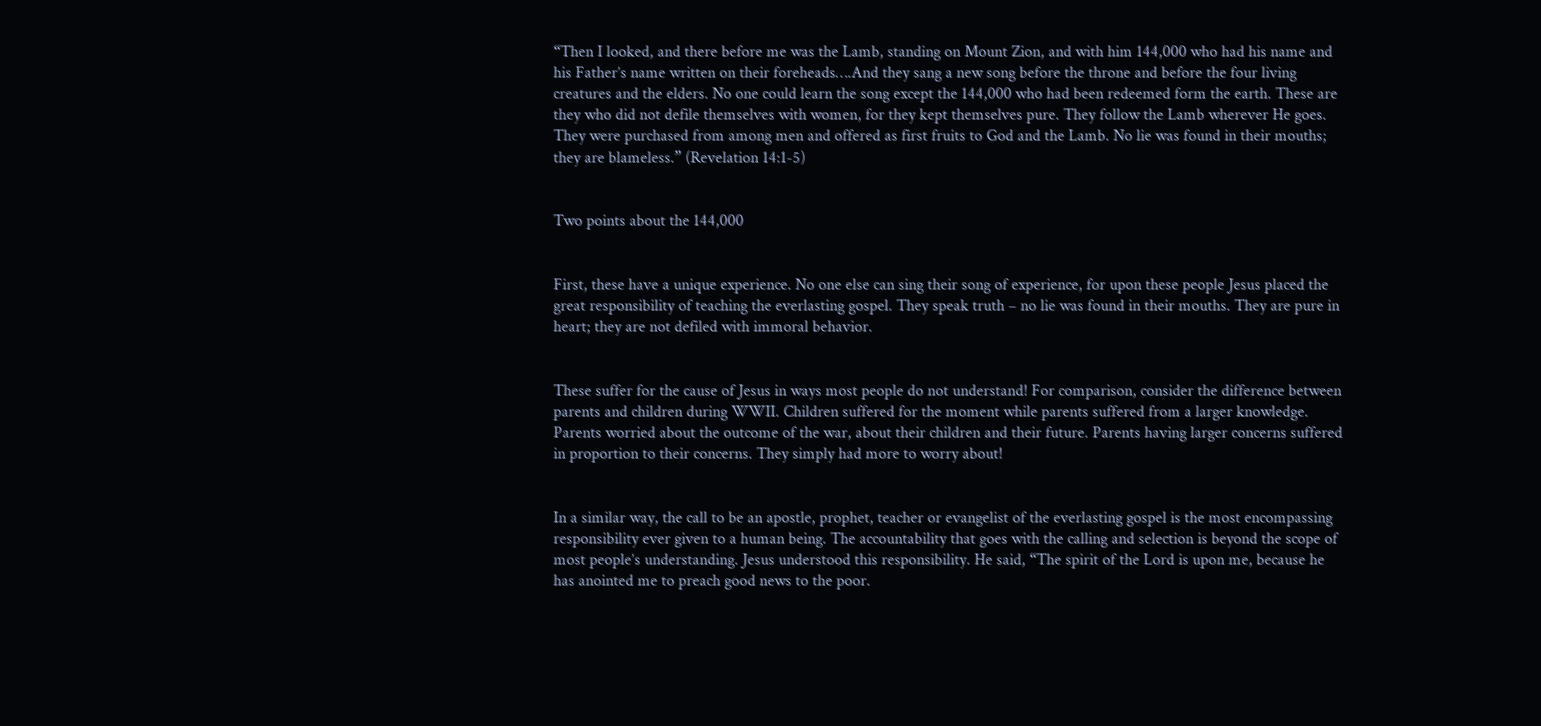“Then I looked, and there before me was the Lamb, standing on Mount Zion, and with him 144,000 who had his name and his Father’s name written on their foreheads….And they sang a new song before the throne and before the four living creatures and the elders. No one could learn the song except the 144,000 who had been redeemed form the earth. These are they who did not defile themselves with women, for they kept themselves pure. They follow the Lamb wherever He goes. They were purchased from among men and offered as first fruits to God and the Lamb. No lie was found in their mouths; they are blameless.” (Revelation 14:1-5)


Two points about the 144,000


First, these have a unique experience. No one else can sing their song of experience, for upon these people Jesus placed the great responsibility of teaching the everlasting gospel. They speak truth – no lie was found in their mouths. They are pure in heart; they are not defiled with immoral behavior.


These suffer for the cause of Jesus in ways most people do not understand! For comparison, consider the difference between parents and children during WWII. Children suffered for the moment while parents suffered from a larger knowledge. Parents worried about the outcome of the war, about their children and their future. Parents having larger concerns suffered in proportion to their concerns. They simply had more to worry about!


In a similar way, the call to be an apostle, prophet, teacher or evangelist of the everlasting gospel is the most encompassing responsibility ever given to a human being. The accountability that goes with the calling and selection is beyond the scope of most people’s understanding. Jesus understood this responsibility. He said, “The spirit of the Lord is upon me, because he has anointed me to preach good news to the poor.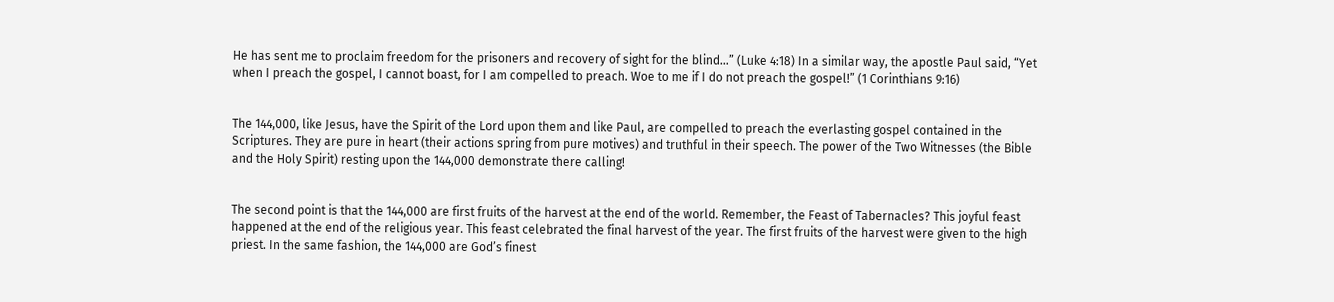He has sent me to proclaim freedom for the prisoners and recovery of sight for the blind…” (Luke 4:18) In a similar way, the apostle Paul said, “Yet when I preach the gospel, I cannot boast, for I am compelled to preach. Woe to me if I do not preach the gospel!” (1 Corinthians 9:16)


The 144,000, like Jesus, have the Spirit of the Lord upon them and like Paul, are compelled to preach the everlasting gospel contained in the Scriptures. They are pure in heart (their actions spring from pure motives) and truthful in their speech. The power of the Two Witnesses (the Bible and the Holy Spirit) resting upon the 144,000 demonstrate there calling!


The second point is that the 144,000 are first fruits of the harvest at the end of the world. Remember, the Feast of Tabernacles? This joyful feast happened at the end of the religious year. This feast celebrated the final harvest of the year. The first fruits of the harvest were given to the high priest. In the same fashion, the 144,000 are God’s finest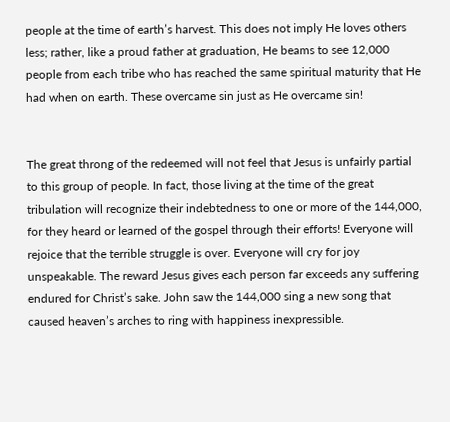people at the time of earth’s harvest. This does not imply He loves others less; rather, like a proud father at graduation, He beams to see 12,000 people from each tribe who has reached the same spiritual maturity that He had when on earth. These overcame sin just as He overcame sin!


The great throng of the redeemed will not feel that Jesus is unfairly partial to this group of people. In fact, those living at the time of the great tribulation will recognize their indebtedness to one or more of the 144,000, for they heard or learned of the gospel through their efforts! Everyone will rejoice that the terrible struggle is over. Everyone will cry for joy unspeakable. The reward Jesus gives each person far exceeds any suffering endured for Christ’s sake. John saw the 144,000 sing a new song that caused heaven’s arches to ring with happiness inexpressible.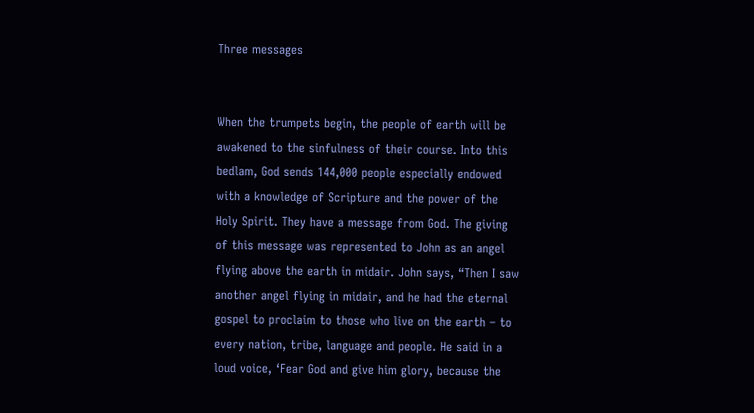Three messages


When the trumpets begin, the people of earth will be awakened to the sinfulness of their course. Into this bedlam, God sends 144,000 people especially endowed with a knowledge of Scripture and the power of the Holy Spirit. They have a message from God. The giving of this message was represented to John as an angel flying above the earth in midair. John says, “Then I saw another angel flying in midair, and he had the eternal gospel to proclaim to those who live on the earth – to every nation, tribe, language and people. He said in a loud voice, ‘Fear God and give him glory, because the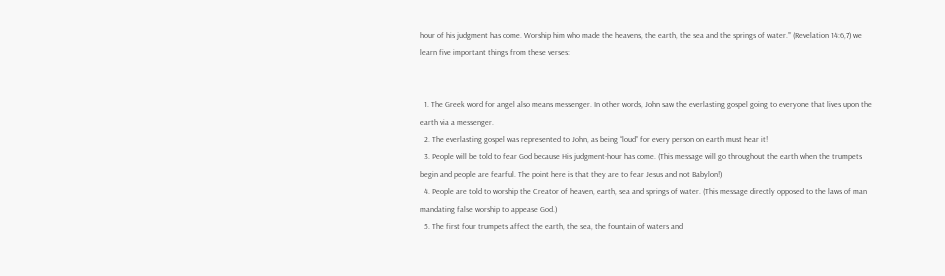hour of his judgment has come. Worship him who made the heavens, the earth, the sea and the springs of water.’” (Revelation 14:6,7) we learn five important things from these verses:


  1. The Greek word for angel also means messenger. In other words, John saw the everlasting gospel going to everyone that lives upon the earth via a messenger.
  2. The everlasting gospel was represented to John, as being “loud” for every person on earth must hear it!
  3. People will be told to fear God because His judgment-hour has come. (This message will go throughout the earth when the trumpets begin and people are fearful. The point here is that they are to fear Jesus and not Babylon!)
  4. People are told to worship the Creator of heaven, earth, sea and springs of water. (This message directly opposed to the laws of man mandating false worship to appease God.)
  5. The first four trumpets affect the earth, the sea, the fountain of waters and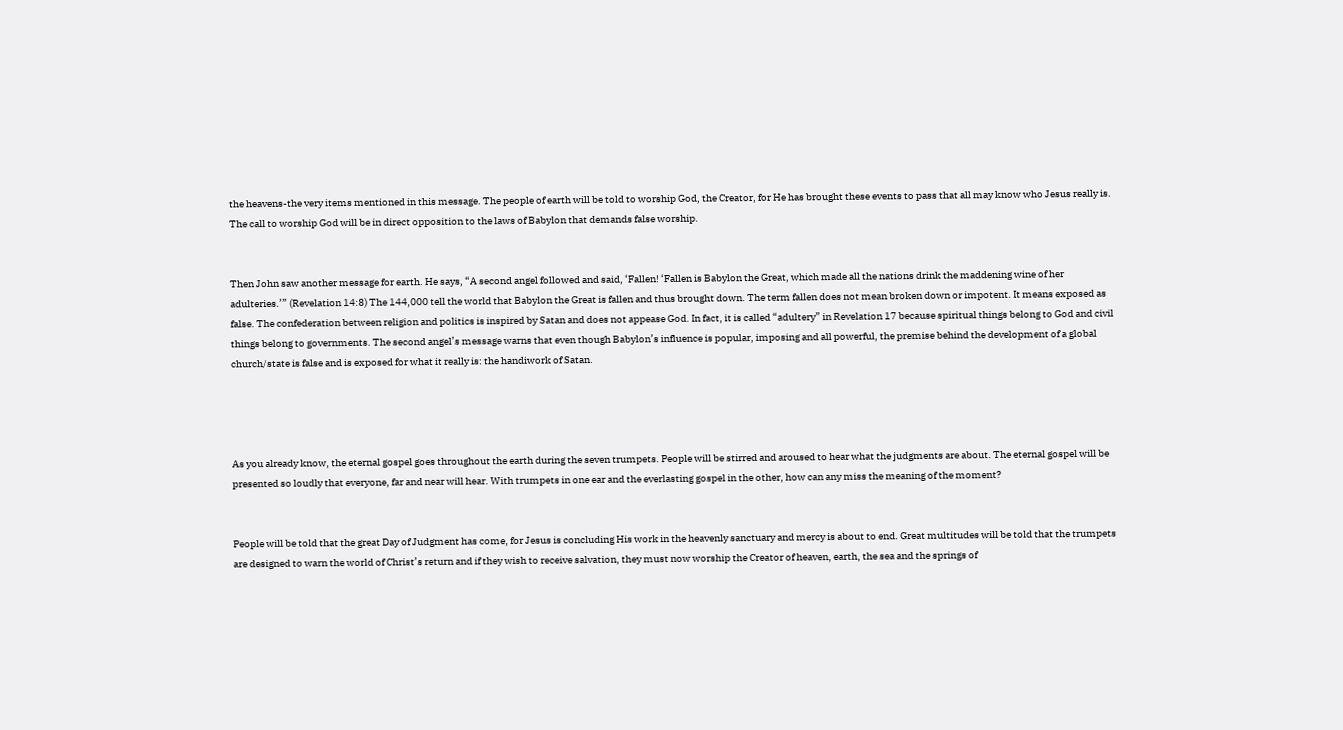the heavens-the very items mentioned in this message. The people of earth will be told to worship God, the Creator, for He has brought these events to pass that all may know who Jesus really is. The call to worship God will be in direct opposition to the laws of Babylon that demands false worship.


Then John saw another message for earth. He says, “A second angel followed and said, ‘Fallen! ‘Fallen is Babylon the Great, which made all the nations drink the maddening wine of her adulteries.’” (Revelation 14:8) The 144,000 tell the world that Babylon the Great is fallen and thus brought down. The term fallen does not mean broken down or impotent. It means exposed as false. The confederation between religion and politics is inspired by Satan and does not appease God. In fact, it is called “adultery” in Revelation 17 because spiritual things belong to God and civil things belong to governments. The second angel’s message warns that even though Babylon’s influence is popular, imposing and all powerful, the premise behind the development of a global church/state is false and is exposed for what it really is: the handiwork of Satan.




As you already know, the eternal gospel goes throughout the earth during the seven trumpets. People will be stirred and aroused to hear what the judgments are about. The eternal gospel will be presented so loudly that everyone, far and near will hear. With trumpets in one ear and the everlasting gospel in the other, how can any miss the meaning of the moment?


People will be told that the great Day of Judgment has come, for Jesus is concluding His work in the heavenly sanctuary and mercy is about to end. Great multitudes will be told that the trumpets are designed to warn the world of Christ’s return and if they wish to receive salvation, they must now worship the Creator of heaven, earth, the sea and the springs of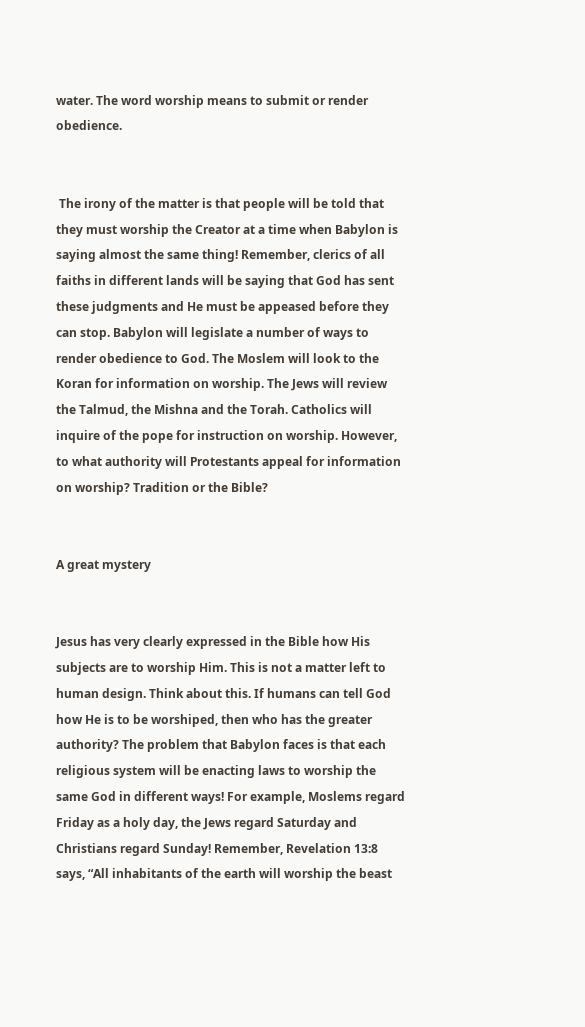water. The word worship means to submit or render obedience.


 The irony of the matter is that people will be told that they must worship the Creator at a time when Babylon is saying almost the same thing! Remember, clerics of all faiths in different lands will be saying that God has sent these judgments and He must be appeased before they can stop. Babylon will legislate a number of ways to render obedience to God. The Moslem will look to the Koran for information on worship. The Jews will review the Talmud, the Mishna and the Torah. Catholics will inquire of the pope for instruction on worship. However, to what authority will Protestants appeal for information on worship? Tradition or the Bible?


A great mystery


Jesus has very clearly expressed in the Bible how His subjects are to worship Him. This is not a matter left to human design. Think about this. If humans can tell God how He is to be worshiped, then who has the greater authority? The problem that Babylon faces is that each religious system will be enacting laws to worship the same God in different ways! For example, Moslems regard Friday as a holy day, the Jews regard Saturday and Christians regard Sunday! Remember, Revelation 13:8 says, “All inhabitants of the earth will worship the beast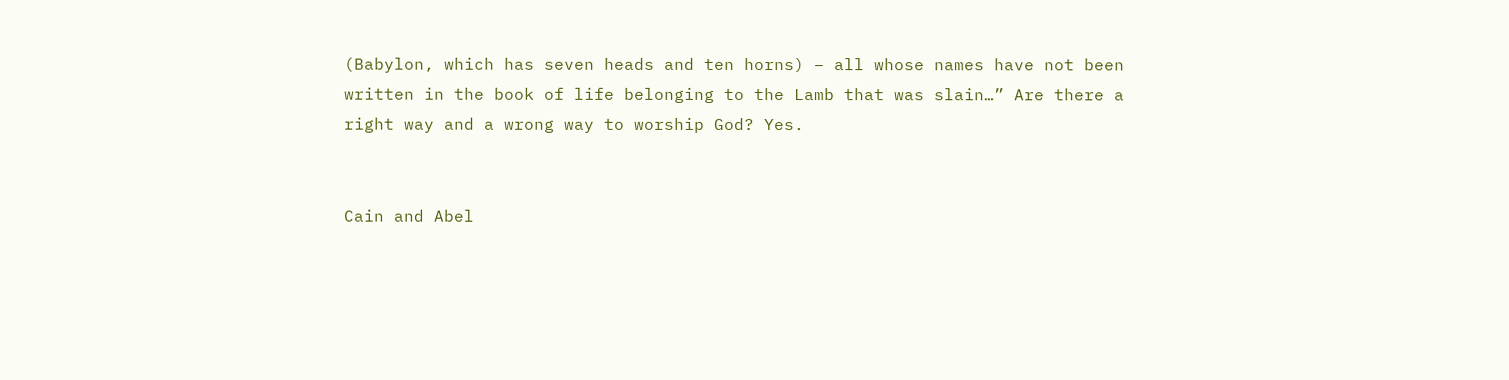(Babylon, which has seven heads and ten horns) – all whose names have not been written in the book of life belonging to the Lamb that was slain…” Are there a right way and a wrong way to worship God? Yes.


Cain and Abel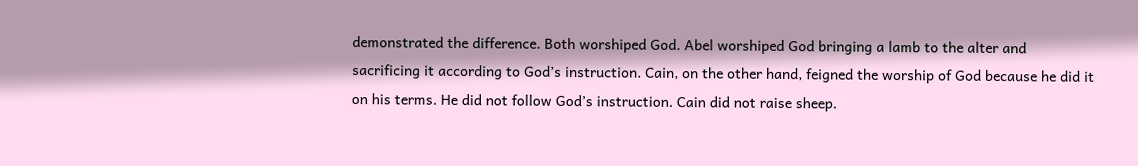demonstrated the difference. Both worshiped God. Abel worshiped God bringing a lamb to the alter and sacrificing it according to God’s instruction. Cain, on the other hand, feigned the worship of God because he did it on his terms. He did not follow God’s instruction. Cain did not raise sheep.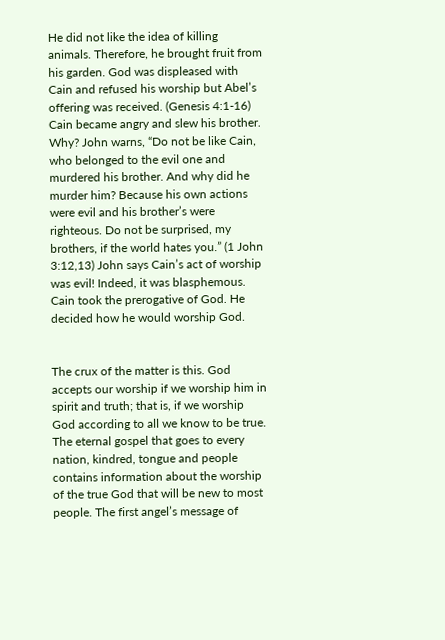He did not like the idea of killing animals. Therefore, he brought fruit from his garden. God was displeased with Cain and refused his worship but Abel’s offering was received. (Genesis 4:1-16) Cain became angry and slew his brother. Why? John warns, “Do not be like Cain, who belonged to the evil one and murdered his brother. And why did he murder him? Because his own actions were evil and his brother’s were righteous. Do not be surprised, my brothers, if the world hates you.” (1 John 3:12,13) John says Cain’s act of worship was evil! Indeed, it was blasphemous. Cain took the prerogative of God. He decided how he would worship God.


The crux of the matter is this. God accepts our worship if we worship him in spirit and truth; that is, if we worship God according to all we know to be true. The eternal gospel that goes to every nation, kindred, tongue and people contains information about the worship of the true God that will be new to most people. The first angel’s message of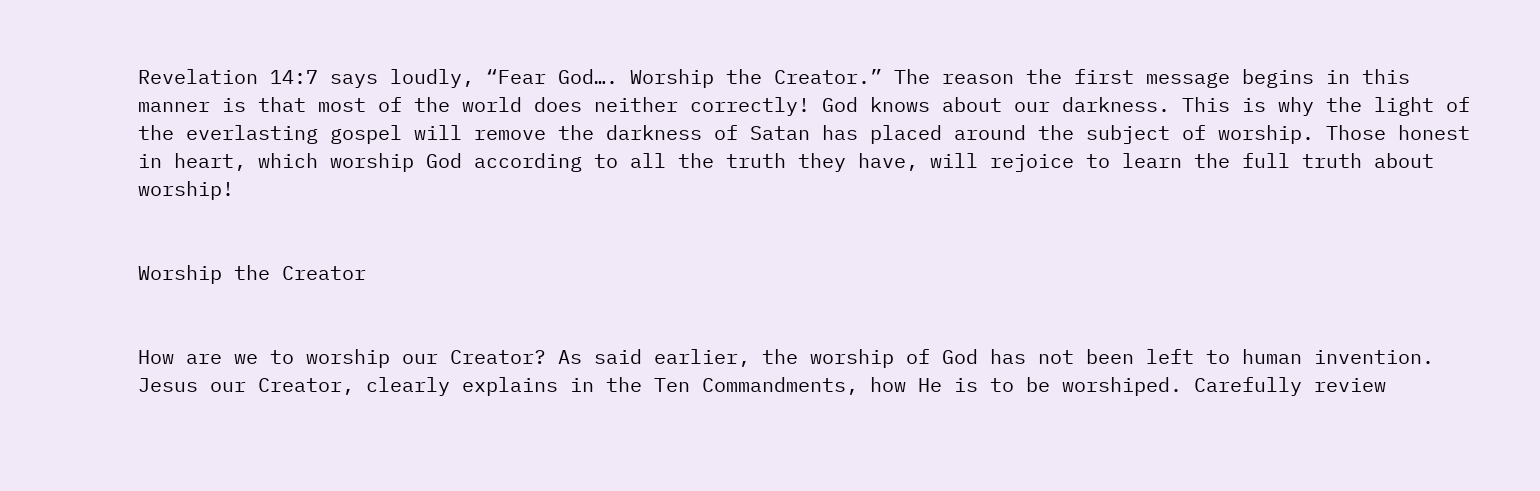Revelation 14:7 says loudly, “Fear God…. Worship the Creator.” The reason the first message begins in this manner is that most of the world does neither correctly! God knows about our darkness. This is why the light of the everlasting gospel will remove the darkness of Satan has placed around the subject of worship. Those honest in heart, which worship God according to all the truth they have, will rejoice to learn the full truth about worship!


Worship the Creator


How are we to worship our Creator? As said earlier, the worship of God has not been left to human invention. Jesus our Creator, clearly explains in the Ten Commandments, how He is to be worshiped. Carefully review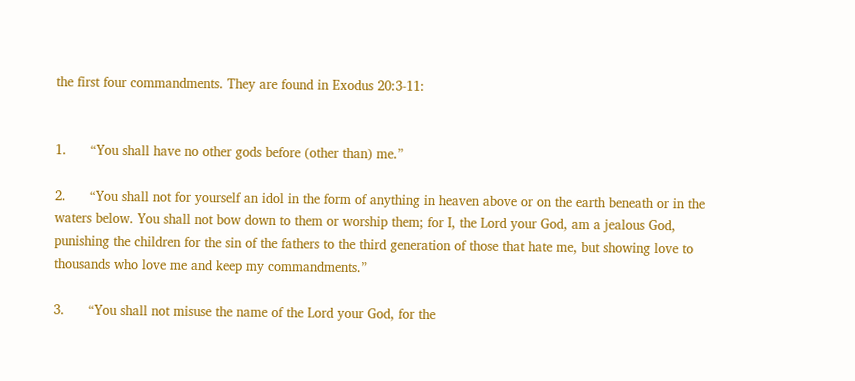the first four commandments. They are found in Exodus 20:3-11:


1.      “You shall have no other gods before (other than) me.”

2.      “You shall not for yourself an idol in the form of anything in heaven above or on the earth beneath or in the waters below. You shall not bow down to them or worship them; for I, the Lord your God, am a jealous God, punishing the children for the sin of the fathers to the third generation of those that hate me, but showing love to thousands who love me and keep my commandments.”

3.      “You shall not misuse the name of the Lord your God, for the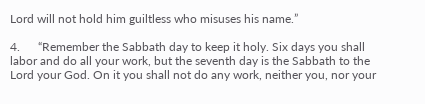Lord will not hold him guiltless who misuses his name.”

4.      “Remember the Sabbath day to keep it holy. Six days you shall labor and do all your work, but the seventh day is the Sabbath to the Lord your God. On it you shall not do any work, neither you, nor your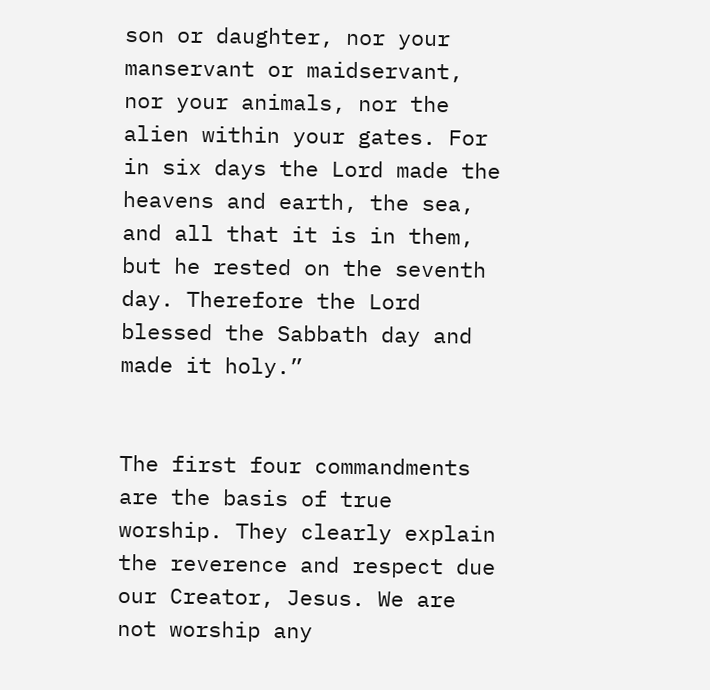son or daughter, nor your manservant or maidservant, nor your animals, nor the alien within your gates. For in six days the Lord made the heavens and earth, the sea, and all that it is in them, but he rested on the seventh day. Therefore the Lord blessed the Sabbath day and made it holy.”


The first four commandments are the basis of true worship. They clearly explain the reverence and respect due our Creator, Jesus. We are not worship any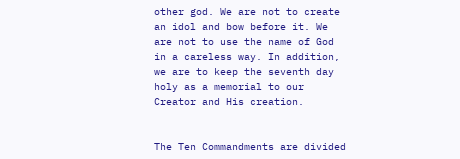other god. We are not to create an idol and bow before it. We are not to use the name of God in a careless way. In addition, we are to keep the seventh day holy as a memorial to our Creator and His creation.


The Ten Commandments are divided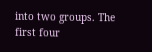into two groups. The first four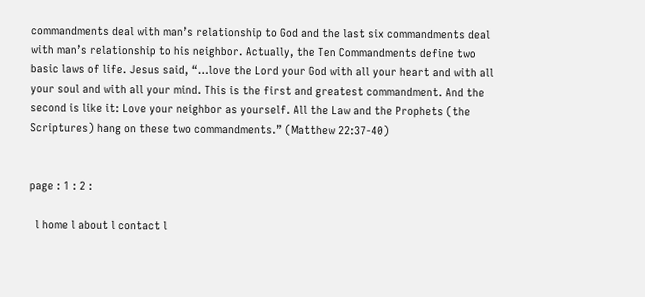commandments deal with man’s relationship to God and the last six commandments deal with man’s relationship to his neighbor. Actually, the Ten Commandments define two basic laws of life. Jesus said, “…love the Lord your God with all your heart and with all your soul and with all your mind. This is the first and greatest commandment. And the second is like it: Love your neighbor as yourself. All the Law and the Prophets (the Scriptures) hang on these two commandments.” (Matthew 22:37-40)


page : 1 : 2 :

  l home l about l contact l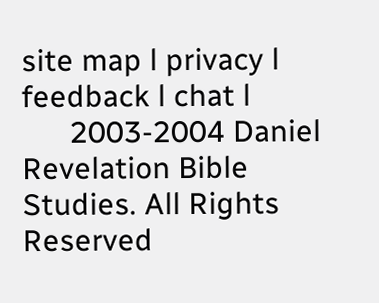site map l privacy l feedback l chat l
      2003-2004 Daniel Revelation Bible Studies. All Rights Reserved